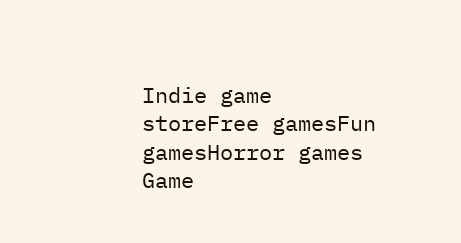Indie game storeFree gamesFun gamesHorror games
Game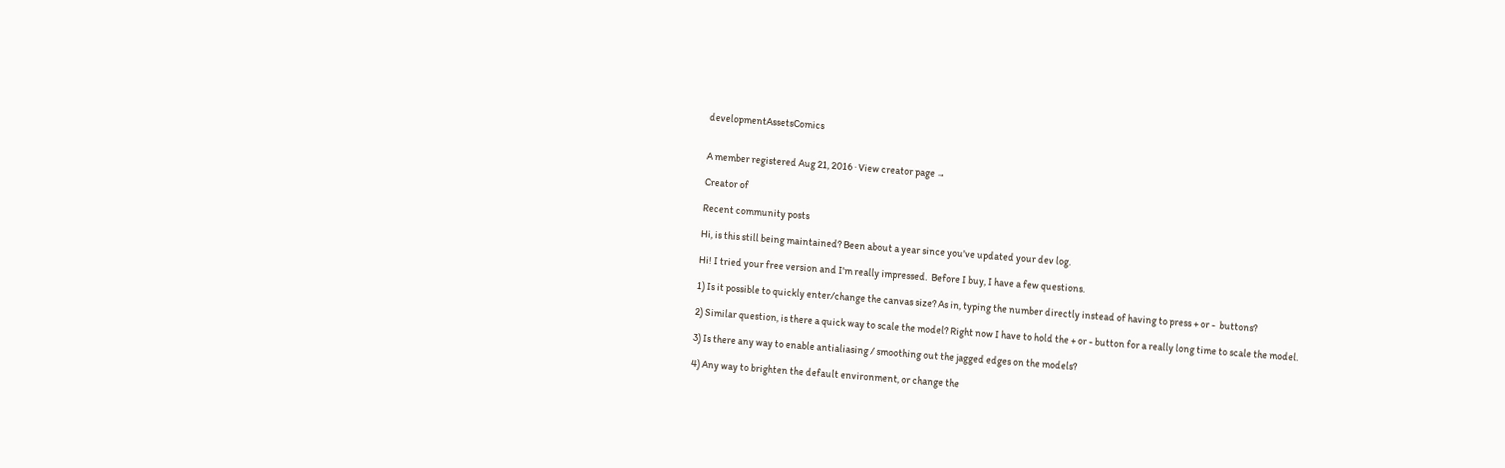developmentAssetsComics


A member registered Aug 21, 2016 · View creator page →

Creator of

Recent community posts

Hi, is this still being maintained? Been about a year since you've updated your dev log.

Hi! I tried your free version and I'm really impressed.  Before I buy, I have a few questions.

1) Is it possible to quickly enter/change the canvas size? As in, typing the number directly instead of having to press + or -  buttons?

2) Similar question, is there a quick way to scale the model? Right now I have to hold the + or - button for a really long time to scale the model.

3) Is there any way to enable antialiasing / smoothing out the jagged edges on the models?

4) Any way to brighten the default environment, or change the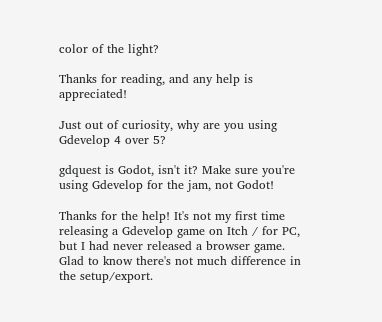color of the light?

Thanks for reading, and any help is appreciated!

Just out of curiosity, why are you using Gdevelop 4 over 5?

gdquest is Godot, isn't it? Make sure you're using Gdevelop for the jam, not Godot!

Thanks for the help! It's not my first time releasing a Gdevelop game on Itch / for PC, but I had never released a browser game. Glad to know there's not much difference in the setup/export.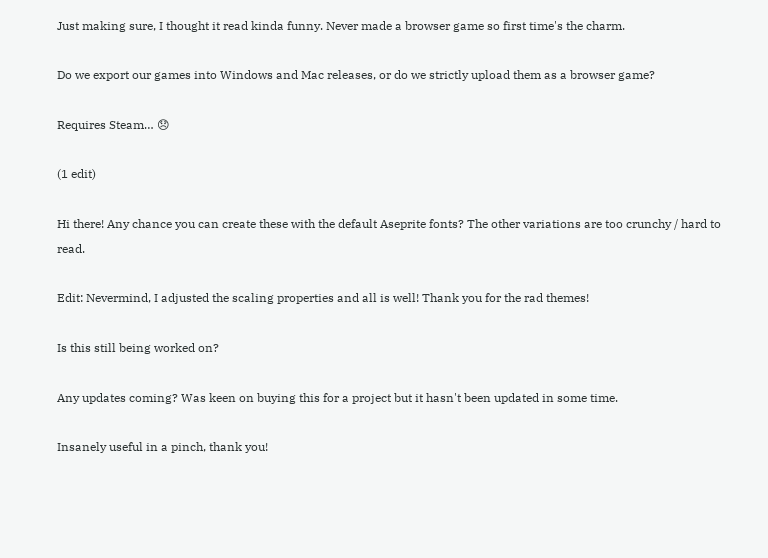Just making sure, I thought it read kinda funny. Never made a browser game so first time's the charm.

Do we export our games into Windows and Mac releases, or do we strictly upload them as a browser game?

Requires Steam… 😞

(1 edit)

Hi there! Any chance you can create these with the default Aseprite fonts? The other variations are too crunchy / hard to read.

Edit: Nevermind, I adjusted the scaling properties and all is well! Thank you for the rad themes!

Is this still being worked on?

Any updates coming? Was keen on buying this for a project but it hasn't been updated in some time.

Insanely useful in a pinch, thank you!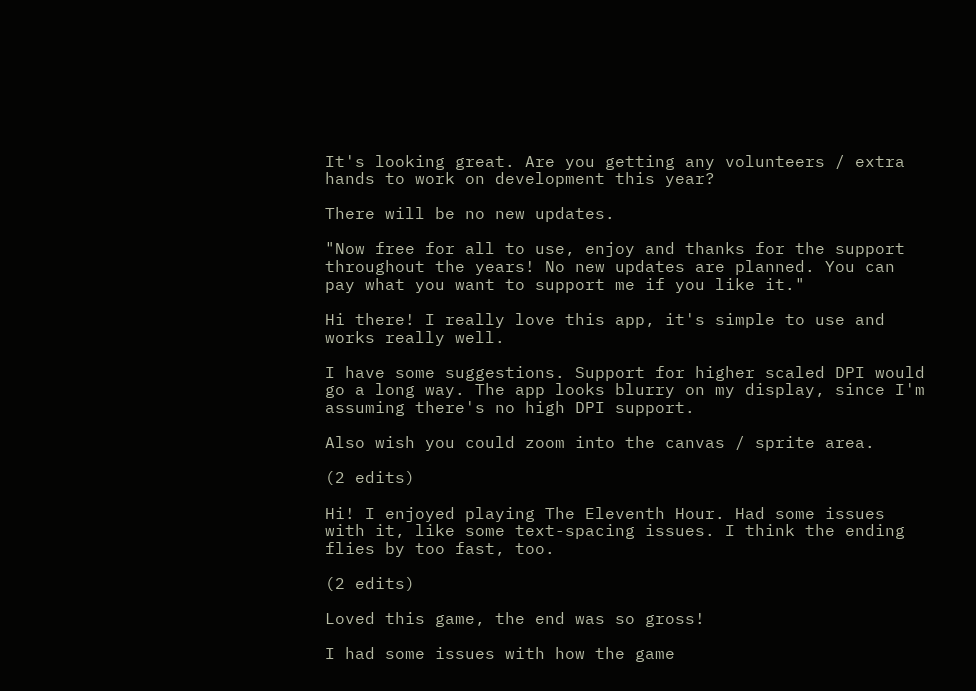It's looking great. Are you getting any volunteers / extra hands to work on development this year?

There will be no new updates.

"Now free for all to use, enjoy and thanks for the support throughout the years! No new updates are planned. You can pay what you want to support me if you like it."

Hi there! I really love this app, it's simple to use and works really well.

I have some suggestions. Support for higher scaled DPI would go a long way. The app looks blurry on my display, since I'm assuming there's no high DPI support.

Also wish you could zoom into the canvas / sprite area.

(2 edits)

Hi! I enjoyed playing The Eleventh Hour. Had some issues with it, like some text-spacing issues. I think the ending flies by too fast, too.

(2 edits)

Loved this game, the end was so gross!

I had some issues with how the game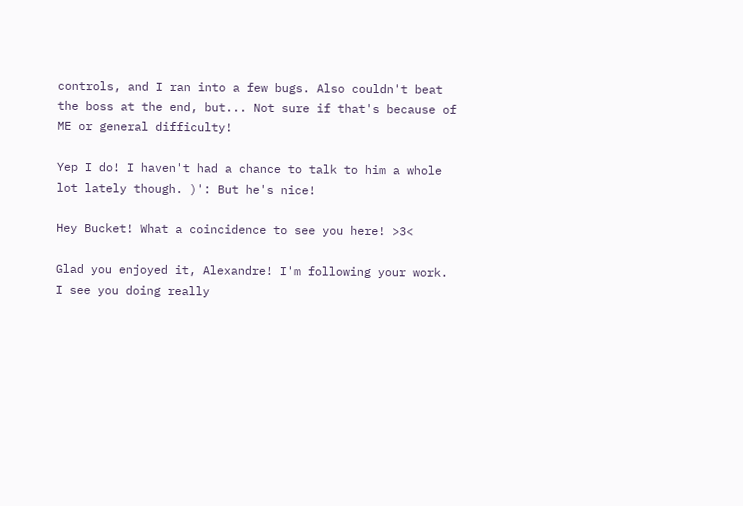controls, and I ran into a few bugs. Also couldn't beat the boss at the end, but... Not sure if that's because of ME or general difficulty!

Yep I do! I haven't had a chance to talk to him a whole lot lately though. )': But he's nice!

Hey Bucket! What a coincidence to see you here! >3<

Glad you enjoyed it, Alexandre! I'm following your work. I see you doing really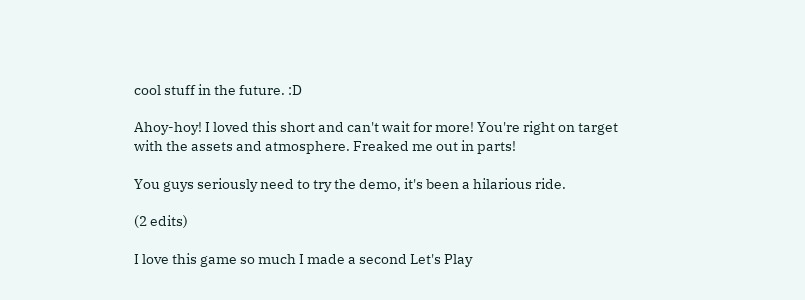cool stuff in the future. :D

Ahoy-hoy! I loved this short and can't wait for more! You're right on target with the assets and atmosphere. Freaked me out in parts!

You guys seriously need to try the demo, it's been a hilarious ride.

(2 edits)

I love this game so much I made a second Let's Play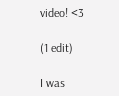video! <3

(1 edit)

I was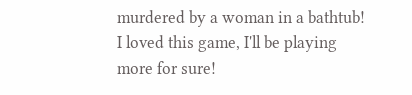murdered by a woman in a bathtub! I loved this game, I'll be playing more for sure!